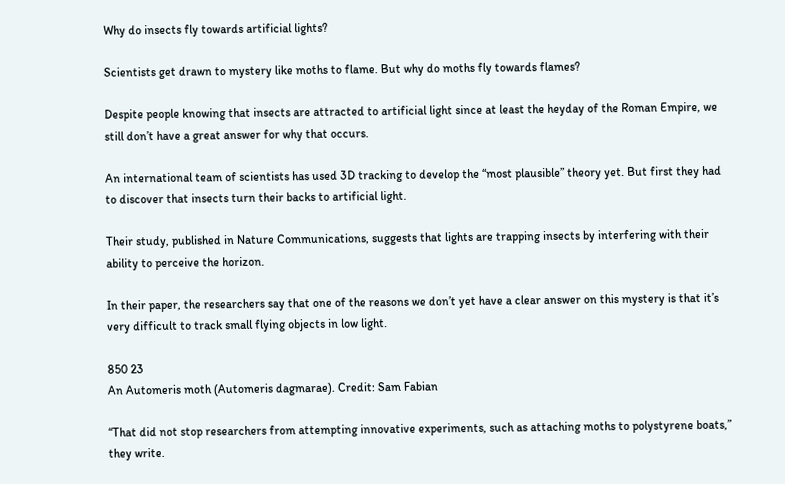Why do insects fly towards artificial lights?

Scientists get drawn to mystery like moths to flame. But why do moths fly towards flames?

Despite people knowing that insects are attracted to artificial light since at least the heyday of the Roman Empire, we still don’t have a great answer for why that occurs.

An international team of scientists has used 3D tracking to develop the “most plausible” theory yet. But first they had to discover that insects turn their backs to artificial light.

Their study, published in Nature Communications, suggests that lights are trapping insects by interfering with their ability to perceive the horizon.

In their paper, the researchers say that one of the reasons we don’t yet have a clear answer on this mystery is that it’s very difficult to track small flying objects in low light.

850 23
An Automeris moth (Automeris dagmarae). Credit: Sam Fabian

“That did not stop researchers from attempting innovative experiments, such as attaching moths to polystyrene boats,” they write.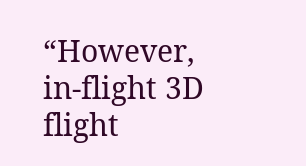“However, in-flight 3D flight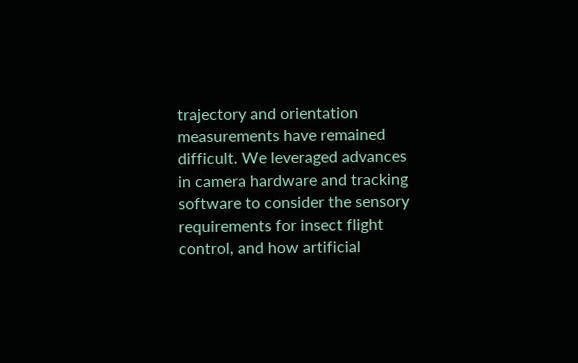trajectory and orientation measurements have remained difficult. We leveraged advances in camera hardware and tracking software to consider the sensory requirements for insect flight control, and how artificial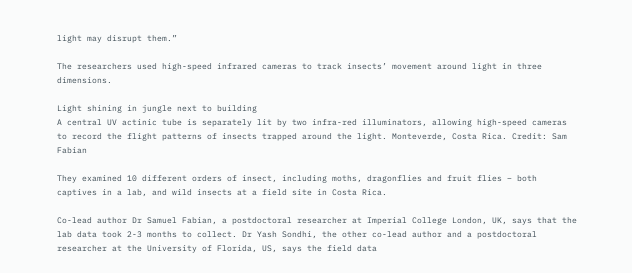light may disrupt them.”

The researchers used high-speed infrared cameras to track insects’ movement around light in three dimensions.

Light shining in jungle next to building
A central UV actinic tube is separately lit by two infra-red illuminators, allowing high-speed cameras to record the flight patterns of insects trapped around the light. Monteverde, Costa Rica. Credit: Sam Fabian

They examined 10 different orders of insect, including moths, dragonflies and fruit flies – both captives in a lab, and wild insects at a field site in Costa Rica.

Co-lead author Dr Samuel Fabian, a postdoctoral researcher at Imperial College London, UK, says that the lab data took 2-3 months to collect. Dr Yash Sondhi, the other co-lead author and a postdoctoral researcher at the University of Florida, US, says the field data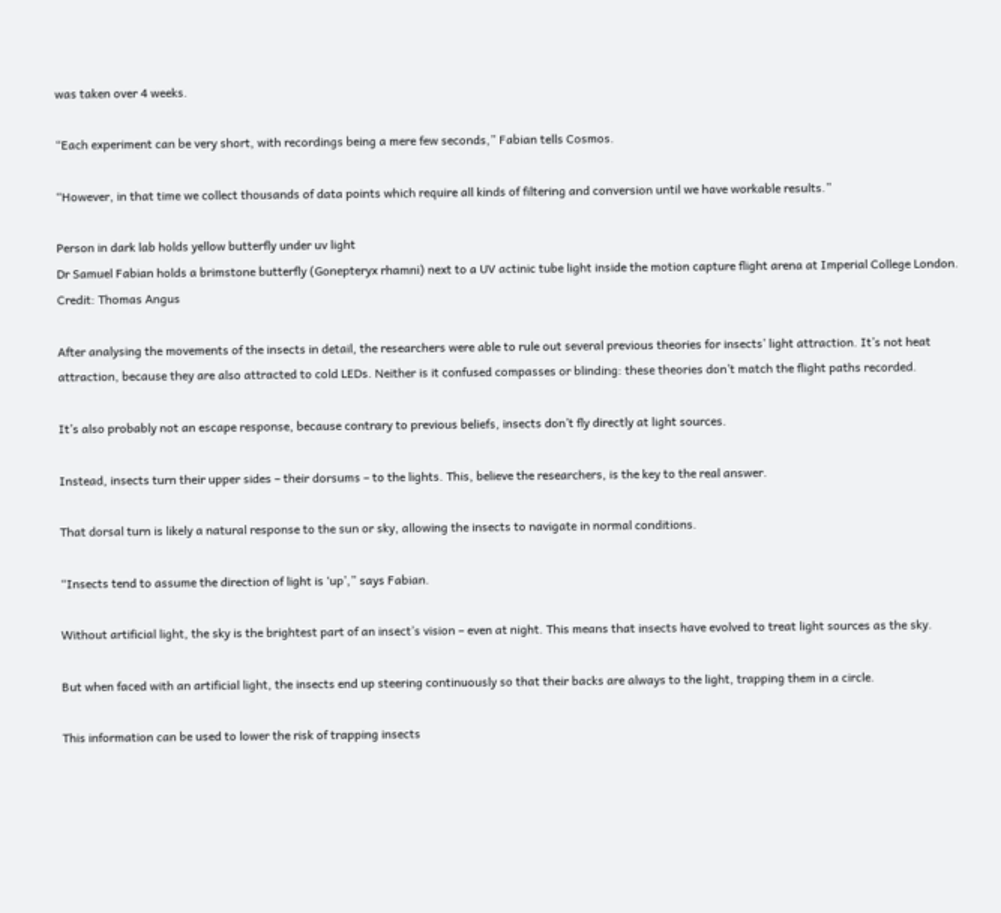was taken over 4 weeks.

“Each experiment can be very short, with recordings being a mere few seconds,” Fabian tells Cosmos.

“However, in that time we collect thousands of data points which require all kinds of filtering and conversion until we have workable results.”

Person in dark lab holds yellow butterfly under uv light
Dr Samuel Fabian holds a brimstone butterfly (Gonepteryx rhamni) next to a UV actinic tube light inside the motion capture flight arena at Imperial College London. Credit: Thomas Angus

After analysing the movements of the insects in detail, the researchers were able to rule out several previous theories for insects’ light attraction. It’s not heat attraction, because they are also attracted to cold LEDs. Neither is it confused compasses or blinding: these theories don’t match the flight paths recorded.

It’s also probably not an escape response, because contrary to previous beliefs, insects don’t fly directly at light sources.

Instead, insects turn their upper sides – their dorsums – to the lights. This, believe the researchers, is the key to the real answer.

That dorsal turn is likely a natural response to the sun or sky, allowing the insects to navigate in normal conditions.

“Insects tend to assume the direction of light is ‘up’,” says Fabian.

Without artificial light, the sky is the brightest part of an insect’s vision – even at night. This means that insects have evolved to treat light sources as the sky.

But when faced with an artificial light, the insects end up steering continuously so that their backs are always to the light, trapping them in a circle.

This information can be used to lower the risk of trapping insects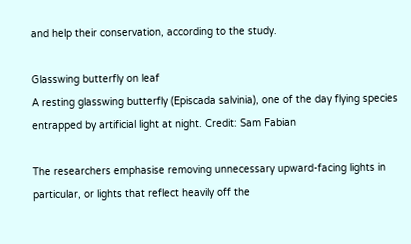and help their conservation, according to the study.

Glasswing butterfly on leaf
A resting glasswing butterfly (Episcada salvinia), one of the day flying species entrapped by artificial light at night. Credit: Sam Fabian

The researchers emphasise removing unnecessary upward-facing lights in particular, or lights that reflect heavily off the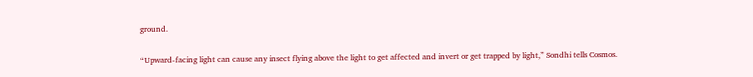ground.

“Upward-facing light can cause any insect flying above the light to get affected and invert or get trapped by light,” Sondhi tells Cosmos.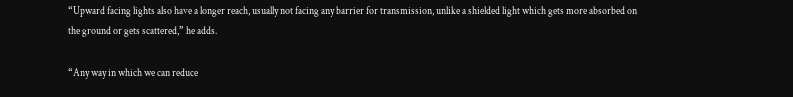“Upward facing lights also have a longer reach, usually not facing any barrier for transmission, unlike a shielded light which gets more absorbed on the ground or gets scattered,” he adds.

“Any way in which we can reduce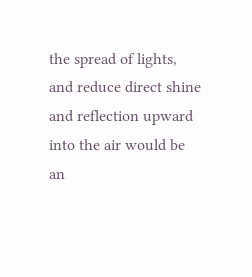the spread of lights, and reduce direct shine and reflection upward into the air would be an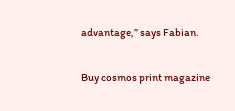advantage,” says Fabian.

Buy cosmos print magazine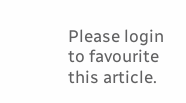Please login to favourite this article.